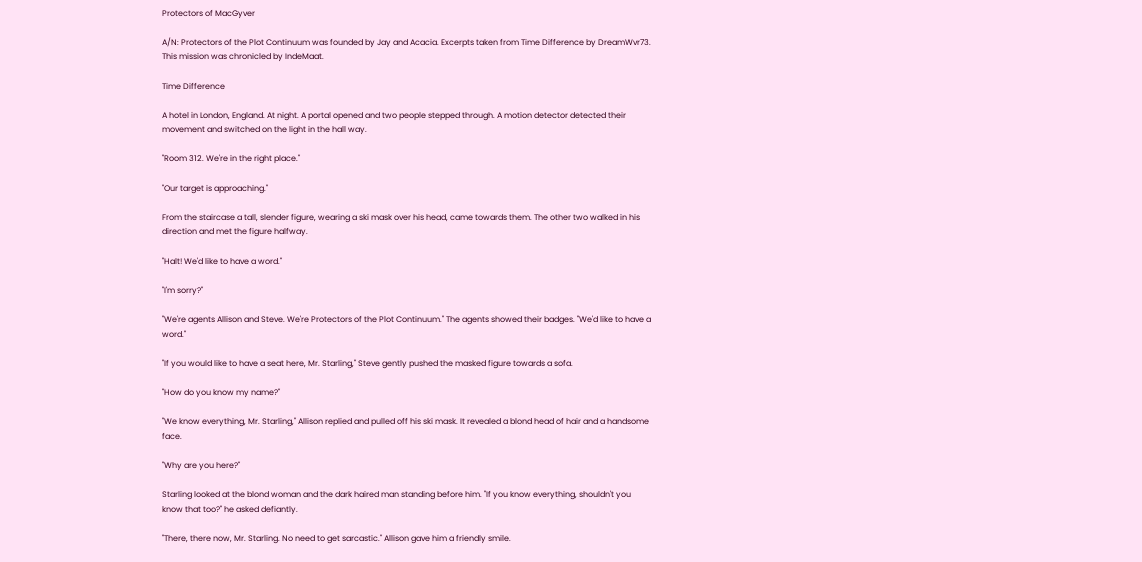Protectors of MacGyver

A/N: Protectors of the Plot Continuum was founded by Jay and Acacia. Excerpts taken from Time Difference by DreamWvr73. This mission was chronicled by IndeMaat.

Time Difference

A hotel in London, England. At night. A portal opened and two people stepped through. A motion detector detected their movement and switched on the light in the hall way.

"Room 312. We're in the right place."

"Our target is approaching."

From the staircase a tall, slender figure, wearing a ski mask over his head, came towards them. The other two walked in his direction and met the figure halfway.

"Halt! We'd like to have a word."

"I'm sorry?"

"We're agents Allison and Steve. We're Protectors of the Plot Continuum." The agents showed their badges. "We'd like to have a word."

"If you would like to have a seat here, Mr. Starling," Steve gently pushed the masked figure towards a sofa.

"How do you know my name?"

"We know everything, Mr. Starling," Allison replied and pulled off his ski mask. It revealed a blond head of hair and a handsome face.

"Why are you here?"

Starling looked at the blond woman and the dark haired man standing before him. "If you know everything, shouldn't you know that too?" he asked defiantly.

"There, there now, Mr. Starling. No need to get sarcastic." Allison gave him a friendly smile.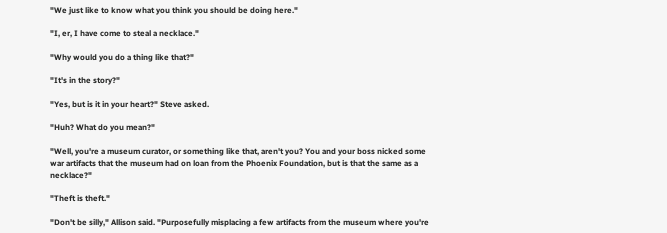"We just like to know what you think you should be doing here."

"I, er, I have come to steal a necklace."

"Why would you do a thing like that?"

"It's in the story?"

"Yes, but is it in your heart?" Steve asked.

"Huh? What do you mean?"

"Well, you're a museum curator, or something like that, aren't you? You and your boss nicked some war artifacts that the museum had on loan from the Phoenix Foundation, but is that the same as a necklace?"

"Theft is theft."

"Don't be silly," Allison said. "Purposefully misplacing a few artifacts from the museum where you're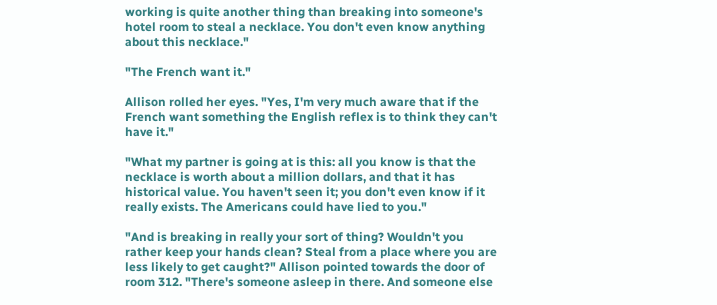working is quite another thing than breaking into someone's hotel room to steal a necklace. You don't even know anything about this necklace."

"The French want it."

Allison rolled her eyes. "Yes, I'm very much aware that if the French want something the English reflex is to think they can't have it."

"What my partner is going at is this: all you know is that the necklace is worth about a million dollars, and that it has historical value. You haven't seen it; you don't even know if it really exists. The Americans could have lied to you."

"And is breaking in really your sort of thing? Wouldn't you rather keep your hands clean? Steal from a place where you are less likely to get caught?" Allison pointed towards the door of room 312. "There's someone asleep in there. And someone else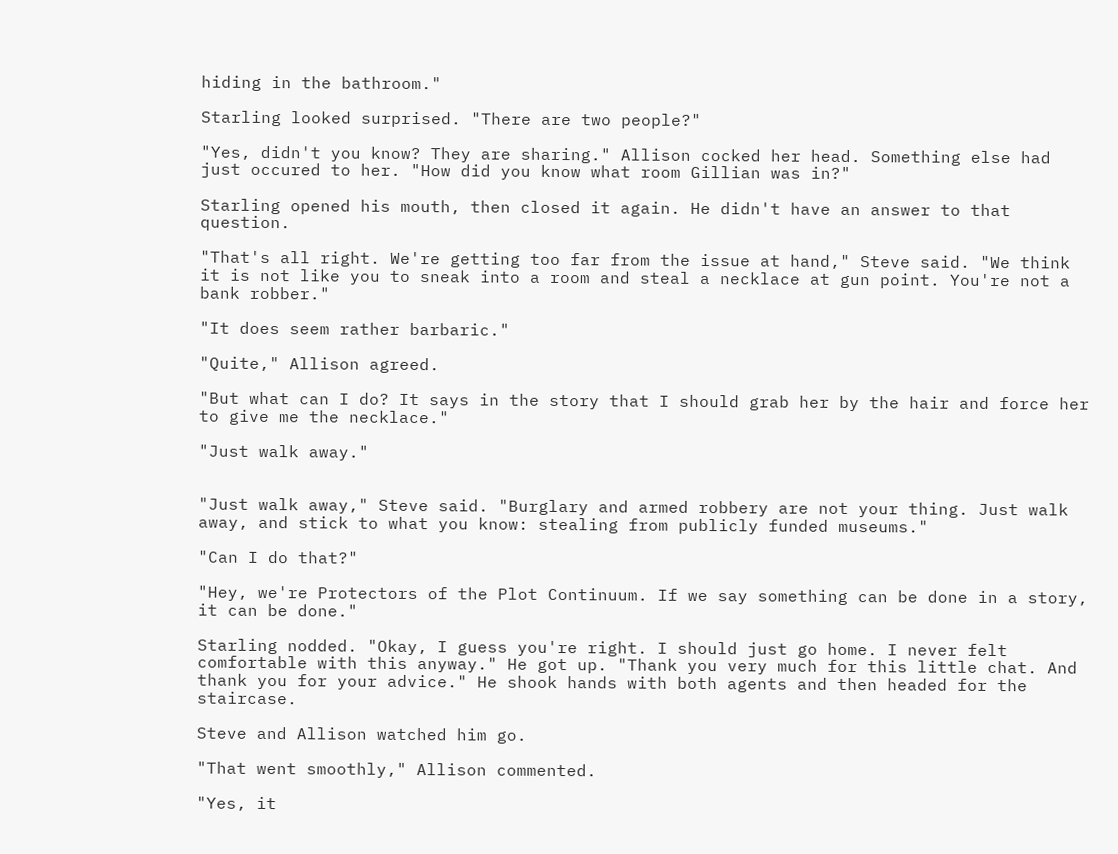hiding in the bathroom."

Starling looked surprised. "There are two people?"

"Yes, didn't you know? They are sharing." Allison cocked her head. Something else had just occured to her. "How did you know what room Gillian was in?"

Starling opened his mouth, then closed it again. He didn't have an answer to that question.

"That's all right. We're getting too far from the issue at hand," Steve said. "We think it is not like you to sneak into a room and steal a necklace at gun point. You're not a bank robber."

"It does seem rather barbaric."

"Quite," Allison agreed.

"But what can I do? It says in the story that I should grab her by the hair and force her to give me the necklace."

"Just walk away."


"Just walk away," Steve said. "Burglary and armed robbery are not your thing. Just walk away, and stick to what you know: stealing from publicly funded museums."

"Can I do that?"

"Hey, we're Protectors of the Plot Continuum. If we say something can be done in a story, it can be done."

Starling nodded. "Okay, I guess you're right. I should just go home. I never felt comfortable with this anyway." He got up. "Thank you very much for this little chat. And thank you for your advice." He shook hands with both agents and then headed for the staircase.

Steve and Allison watched him go.

"That went smoothly," Allison commented.

"Yes, it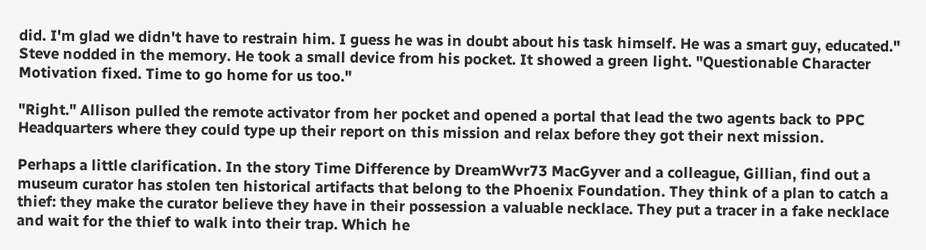did. I'm glad we didn't have to restrain him. I guess he was in doubt about his task himself. He was a smart guy, educated." Steve nodded in the memory. He took a small device from his pocket. It showed a green light. "Questionable Character Motivation fixed. Time to go home for us too."

"Right." Allison pulled the remote activator from her pocket and opened a portal that lead the two agents back to PPC Headquarters where they could type up their report on this mission and relax before they got their next mission.

Perhaps a little clarification. In the story Time Difference by DreamWvr73 MacGyver and a colleague, Gillian, find out a museum curator has stolen ten historical artifacts that belong to the Phoenix Foundation. They think of a plan to catch a thief: they make the curator believe they have in their possession a valuable necklace. They put a tracer in a fake necklace and wait for the thief to walk into their trap. Which he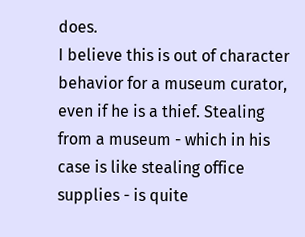does.
I believe this is out of character behavior for a museum curator, even if he is a thief. Stealing from a museum - which in his case is like stealing office supplies - is quite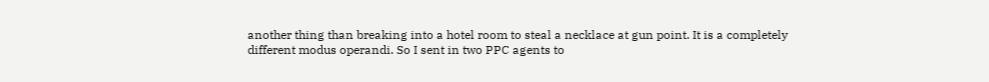another thing than breaking into a hotel room to steal a necklace at gun point. It is a completely different modus operandi. So I sent in two PPC agents to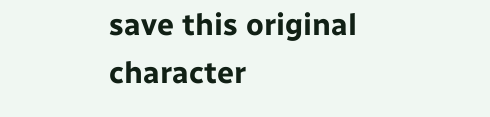save this original character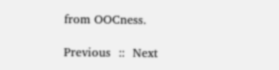from OOCness.

Previous  ::  Next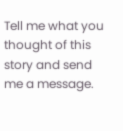Tell me what you thought of this story and send me a message.